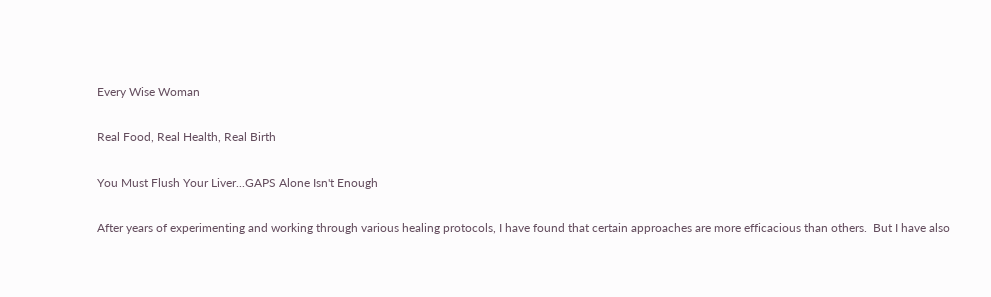Every Wise Woman

Real Food, Real Health, Real Birth

You Must Flush Your Liver...GAPS Alone Isn't Enough

After years of experimenting and working through various healing protocols, I have found that certain approaches are more efficacious than others.  But I have also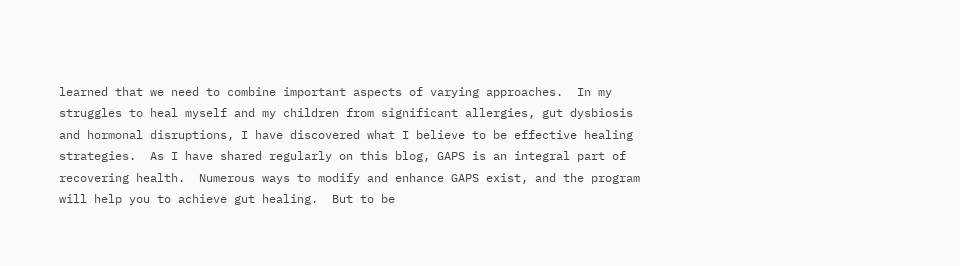learned that we need to combine important aspects of varying approaches.  In my struggles to heal myself and my children from significant allergies, gut dysbiosis and hormonal disruptions, I have discovered what I believe to be effective healing strategies.  As I have shared regularly on this blog, GAPS is an integral part of recovering health.  Numerous ways to modify and enhance GAPS exist, and the program will help you to achieve gut healing.  But to be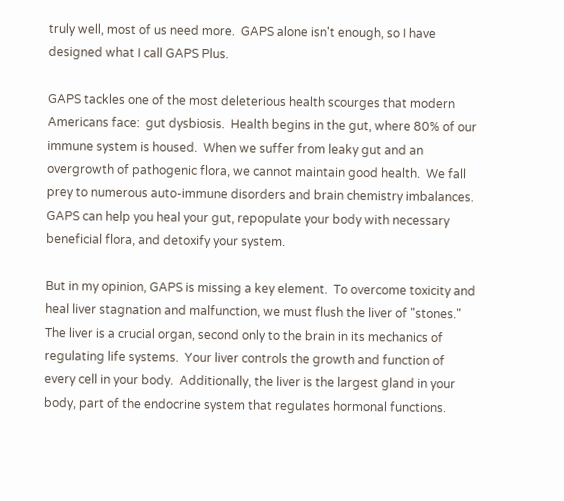truly well, most of us need more.  GAPS alone isn't enough, so I have designed what I call GAPS Plus.

GAPS tackles one of the most deleterious health scourges that modern Americans face:  gut dysbiosis.  Health begins in the gut, where 80% of our immune system is housed.  When we suffer from leaky gut and an overgrowth of pathogenic flora, we cannot maintain good health.  We fall prey to numerous auto-immune disorders and brain chemistry imbalances.  GAPS can help you heal your gut, repopulate your body with necessary beneficial flora, and detoxify your system.

But in my opinion, GAPS is missing a key element.  To overcome toxicity and heal liver stagnation and malfunction, we must flush the liver of "stones."  The liver is a crucial organ, second only to the brain in its mechanics of regulating life systems.  Your liver controls the growth and function of every cell in your body.  Additionally, the liver is the largest gland in your body, part of the endocrine system that regulates hormonal functions.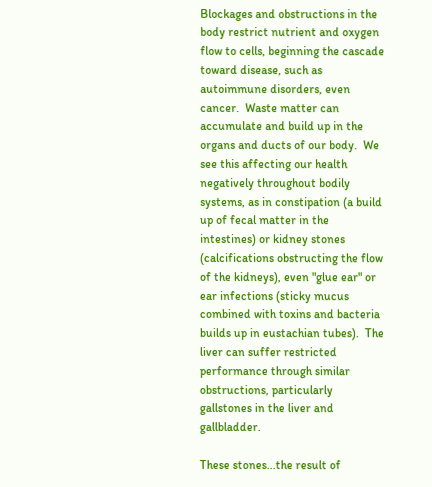Blockages and obstructions in the body restrict nutrient and oxygen flow to cells, beginning the cascade toward disease, such as autoimmune disorders, even cancer.  Waste matter can accumulate and build up in the organs and ducts of our body.  We see this affecting our health negatively throughout bodily systems, as in constipation (a build up of fecal matter in the intestines) or kidney stones (calcifications obstructing the flow of the kidneys), even "glue ear" or ear infections (sticky mucus combined with toxins and bacteria builds up in eustachian tubes).  The liver can suffer restricted performance through similar obstructions, particularly gallstones in the liver and gallbladder.

These stones...the result of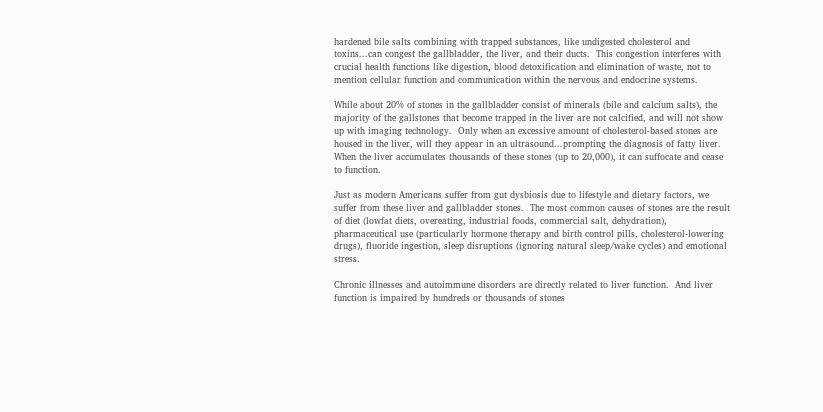hardened bile salts combining with trapped substances, like undigested cholesterol and toxins...can congest the gallbladder, the liver, and their ducts.  This congestion interferes with crucial health functions like digestion, blood detoxification and elimination of waste, not to mention cellular function and communication within the nervous and endocrine systems.

While about 20% of stones in the gallbladder consist of minerals (bile and calcium salts), the majority of the gallstones that become trapped in the liver are not calcified, and will not show up with imaging technology.  Only when an excessive amount of cholesterol-based stones are housed in the liver, will they appear in an ultrasound...prompting the diagnosis of fatty liver.  When the liver accumulates thousands of these stones (up to 20,000), it can suffocate and cease to function.

Just as modern Americans suffer from gut dysbiosis due to lifestyle and dietary factors, we suffer from these liver and gallbladder stones.  The most common causes of stones are the result of diet (lowfat diets, overeating, industrial foods, commercial salt, dehydration), pharmaceutical use (particularly hormone therapy and birth control pills, cholesterol-lowering drugs), fluoride ingestion, sleep disruptions (ignoring natural sleep/wake cycles) and emotional stress.

Chronic illnesses and autoimmune disorders are directly related to liver function.  And liver function is impaired by hundreds or thousands of stones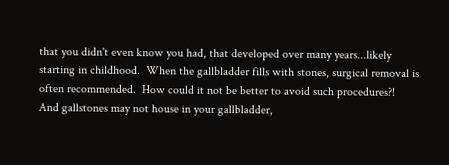that you didn't even know you had, that developed over many years...likely starting in childhood.  When the gallbladder fills with stones, surgical removal is often recommended.  How could it not be better to avoid such procedures?!  And gallstones may not house in your gallbladder,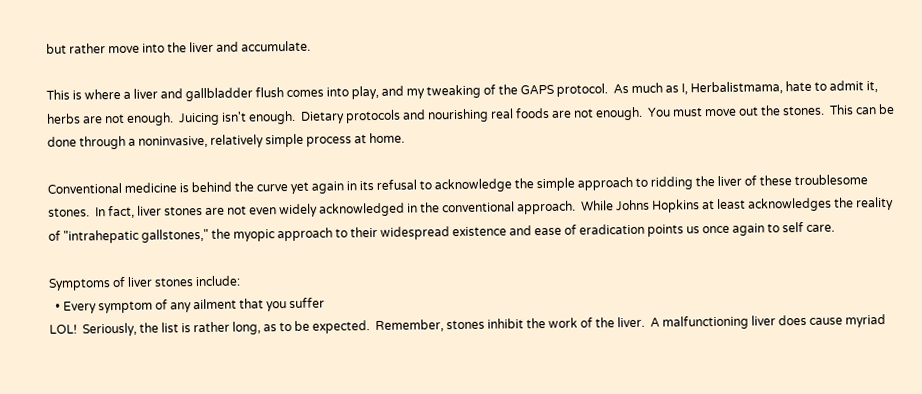but rather move into the liver and accumulate.

This is where a liver and gallbladder flush comes into play, and my tweaking of the GAPS protocol.  As much as I, Herbalistmama, hate to admit it, herbs are not enough.  Juicing isn't enough.  Dietary protocols and nourishing real foods are not enough.  You must move out the stones.  This can be done through a noninvasive, relatively simple process at home.

Conventional medicine is behind the curve yet again in its refusal to acknowledge the simple approach to ridding the liver of these troublesome stones.  In fact, liver stones are not even widely acknowledged in the conventional approach.  While Johns Hopkins at least acknowledges the reality of "intrahepatic gallstones," the myopic approach to their widespread existence and ease of eradication points us once again to self care.

Symptoms of liver stones include:
  • Every symptom of any ailment that you suffer
LOL!  Seriously, the list is rather long, as to be expected.  Remember, stones inhibit the work of the liver.  A malfunctioning liver does cause myriad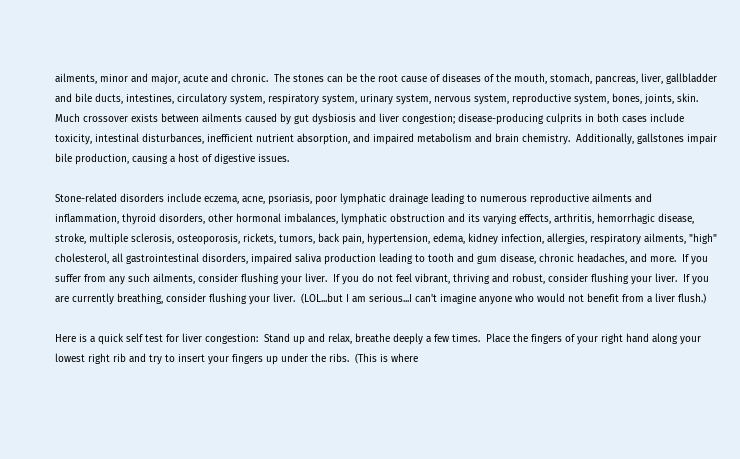ailments, minor and major, acute and chronic.  The stones can be the root cause of diseases of the mouth, stomach, pancreas, liver, gallbladder and bile ducts, intestines, circulatory system, respiratory system, urinary system, nervous system, reproductive system, bones, joints, skin.  Much crossover exists between ailments caused by gut dysbiosis and liver congestion; disease-producing culprits in both cases include toxicity, intestinal disturbances, inefficient nutrient absorption, and impaired metabolism and brain chemistry.  Additionally, gallstones impair bile production, causing a host of digestive issues.

Stone-related disorders include eczema, acne, psoriasis, poor lymphatic drainage leading to numerous reproductive ailments and inflammation, thyroid disorders, other hormonal imbalances, lymphatic obstruction and its varying effects, arthritis, hemorrhagic disease, stroke, multiple sclerosis, osteoporosis, rickets, tumors, back pain, hypertension, edema, kidney infection, allergies, respiratory ailments, "high" cholesterol, all gastrointestinal disorders, impaired saliva production leading to tooth and gum disease, chronic headaches, and more.  If you suffer from any such ailments, consider flushing your liver.  If you do not feel vibrant, thriving and robust, consider flushing your liver.  If you are currently breathing, consider flushing your liver.  (LOL...but I am serious...I can't imagine anyone who would not benefit from a liver flush.)

Here is a quick self test for liver congestion:  Stand up and relax, breathe deeply a few times.  Place the fingers of your right hand along your lowest right rib and try to insert your fingers up under the ribs.  (This is where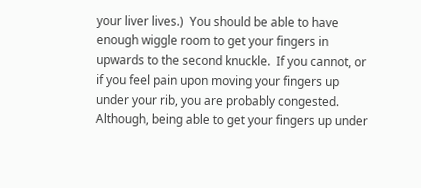your liver lives.)  You should be able to have enough wiggle room to get your fingers in upwards to the second knuckle.  If you cannot, or if you feel pain upon moving your fingers up under your rib, you are probably congested.  Although, being able to get your fingers up under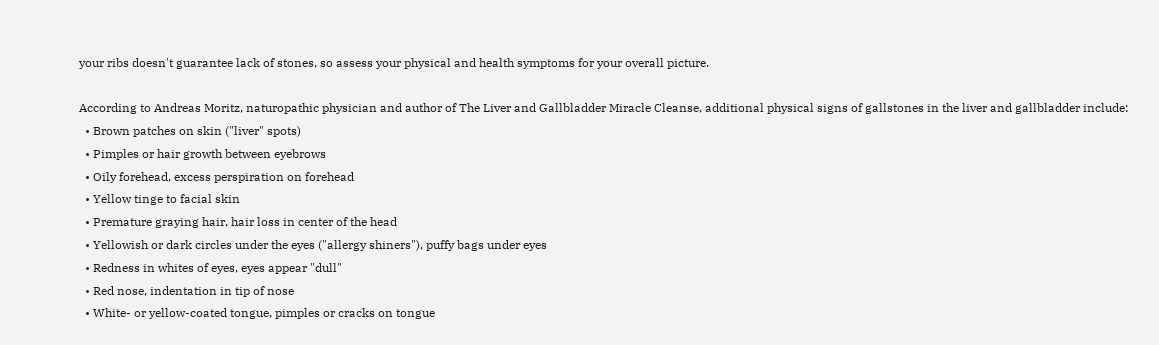your ribs doesn't guarantee lack of stones, so assess your physical and health symptoms for your overall picture.

According to Andreas Moritz, naturopathic physician and author of The Liver and Gallbladder Miracle Cleanse, additional physical signs of gallstones in the liver and gallbladder include:
  • Brown patches on skin ("liver" spots)
  • Pimples or hair growth between eyebrows
  • Oily forehead, excess perspiration on forehead
  • Yellow tinge to facial skin
  • Premature graying hair, hair loss in center of the head
  • Yellowish or dark circles under the eyes ("allergy shiners"), puffy bags under eyes
  • Redness in whites of eyes, eyes appear "dull"
  • Red nose, indentation in tip of nose
  • White- or yellow-coated tongue, pimples or cracks on tongue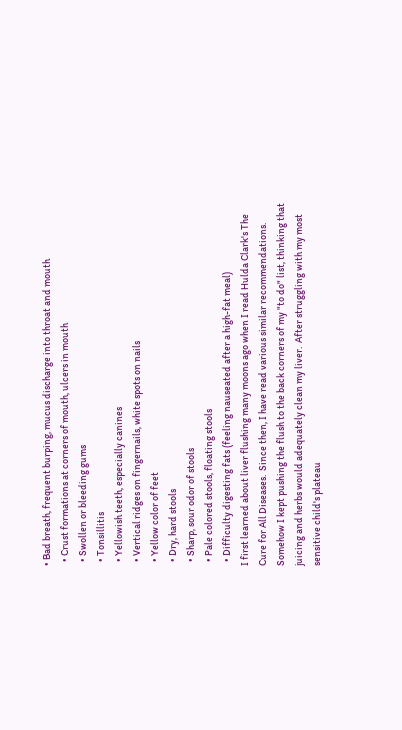• Bad breath, frequent burping, mucus discharge into throat and mouth
  • Crust formations at corners of mouth, ulcers in mouth
  • Swollen or bleeding gums
  • Tonsillitis
  • Yellowish teeth, especially canines
  • Vertical ridges on fingernails, white spots on nails
  • Yellow color of feet
  • Dry, hard stools
  • Sharp, sour odor of stools
  • Pale colored stools, floating stools
  • Difficulty digesting fats (feeling nauseated after a high-fat meal)
I first learned about liver flushing many moons ago when I read Hulda Clark's The Cure for All Diseases.  Since then, I have read various similar recommendations.  Somehow I kept pushing the flush to the back corners of my "to do" list, thinking that juicing and herbs would adequately clean my liver.  After struggling with my most sensitive child's plateau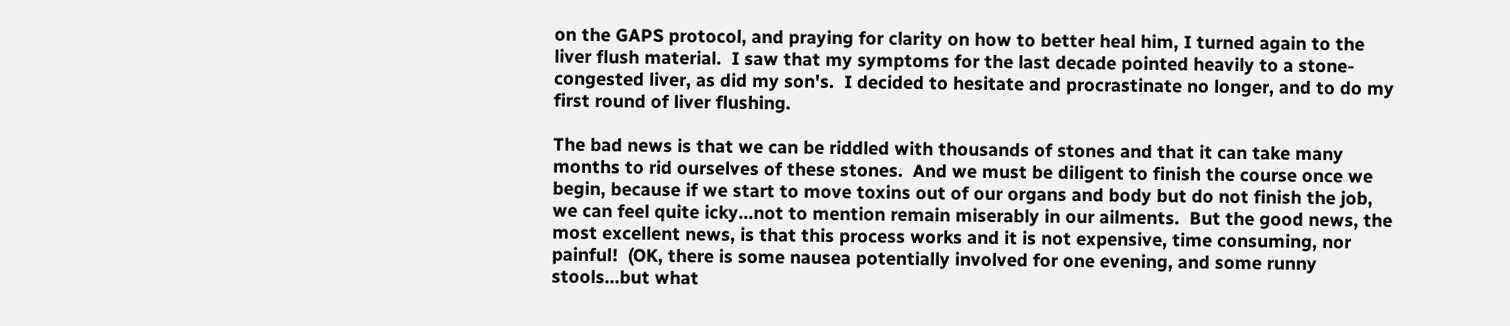on the GAPS protocol, and praying for clarity on how to better heal him, I turned again to the liver flush material.  I saw that my symptoms for the last decade pointed heavily to a stone-congested liver, as did my son's.  I decided to hesitate and procrastinate no longer, and to do my first round of liver flushing.

The bad news is that we can be riddled with thousands of stones and that it can take many months to rid ourselves of these stones.  And we must be diligent to finish the course once we begin, because if we start to move toxins out of our organs and body but do not finish the job, we can feel quite icky...not to mention remain miserably in our ailments.  But the good news, the most excellent news, is that this process works and it is not expensive, time consuming, nor painful!  (OK, there is some nausea potentially involved for one evening, and some runny stools...but what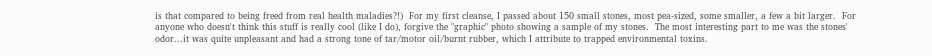is that compared to being freed from real health maladies?!)  For my first cleanse, I passed about 150 small stones, most pea-sized, some smaller, a few a bit larger.  For anyone who doesn't think this stuff is really cool (like I do), forgive the "graphic" photo showing a sample of my stones.  The most interesting part to me was the stones' odor...it was quite unpleasant and had a strong tone of tar/motor oil/burnt rubber, which I attribute to trapped environmental toxins.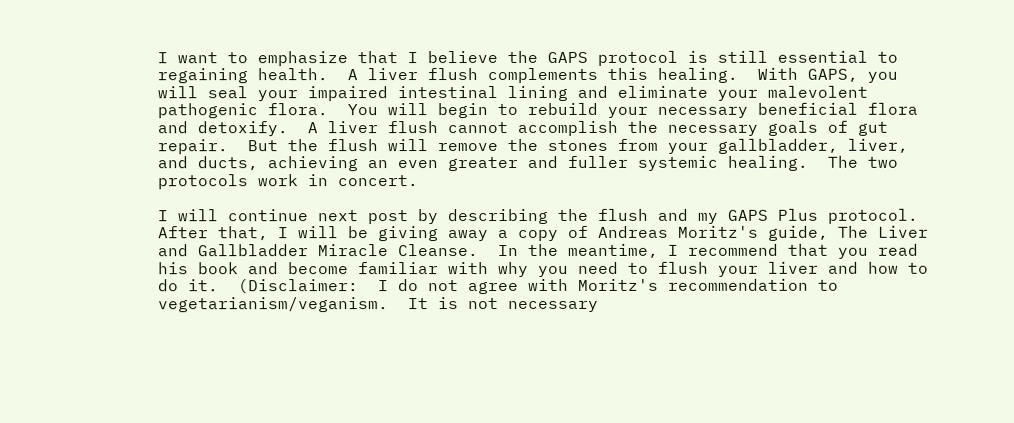I want to emphasize that I believe the GAPS protocol is still essential to regaining health.  A liver flush complements this healing.  With GAPS, you will seal your impaired intestinal lining and eliminate your malevolent pathogenic flora.  You will begin to rebuild your necessary beneficial flora and detoxify.  A liver flush cannot accomplish the necessary goals of gut repair.  But the flush will remove the stones from your gallbladder, liver, and ducts, achieving an even greater and fuller systemic healing.  The two protocols work in concert.

I will continue next post by describing the flush and my GAPS Plus protocol.  After that, I will be giving away a copy of Andreas Moritz's guide, The Liver and Gallbladder Miracle Cleanse.  In the meantime, I recommend that you read his book and become familiar with why you need to flush your liver and how to do it.  (Disclaimer:  I do not agree with Moritz's recommendation to vegetarianism/veganism.  It is not necessary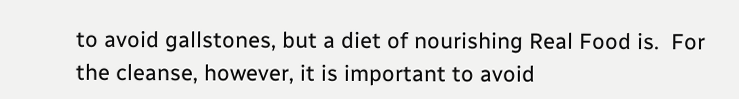to avoid gallstones, but a diet of nourishing Real Food is.  For the cleanse, however, it is important to avoid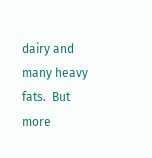dairy and many heavy fats.  But more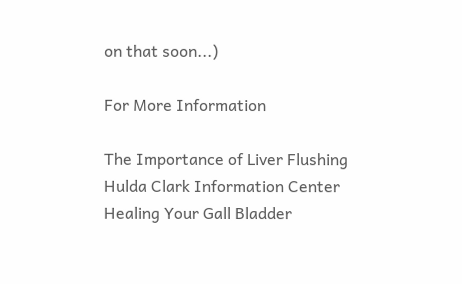on that soon...)

For More Information

The Importance of Liver Flushing
Hulda Clark Information Center
Healing Your Gall Bladder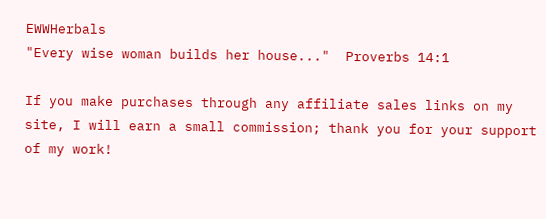EWWHerbals                                                                              "Every wise woman builds her house..."  Proverbs 14:1

If you make purchases through any affiliate sales links on my site, I will earn a small commission; thank you for your support of my work!